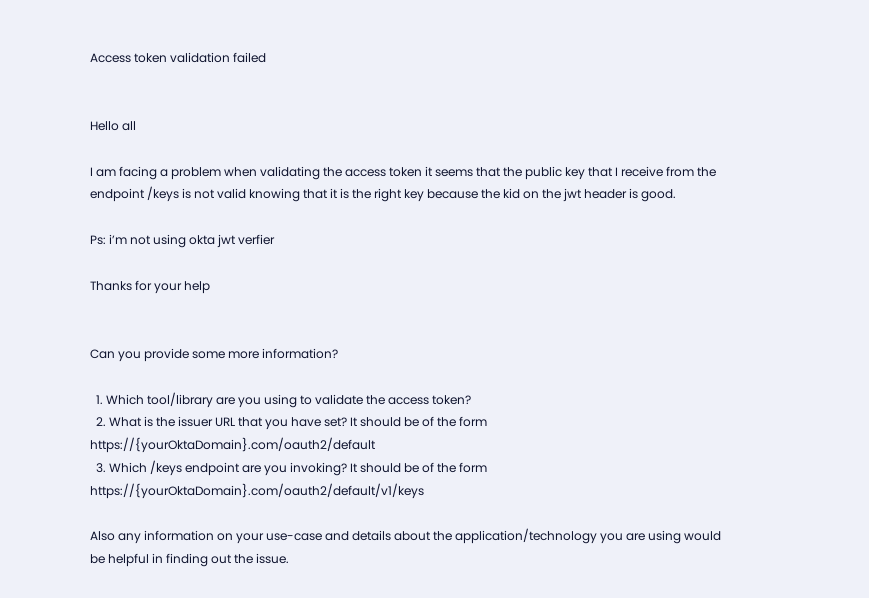Access token validation failed


Hello all

I am facing a problem when validating the access token it seems that the public key that I receive from the endpoint /keys is not valid knowing that it is the right key because the kid on the jwt header is good.

Ps: i’m not using okta jwt verfier

Thanks for your help


Can you provide some more information?

  1. Which tool/library are you using to validate the access token?
  2. What is the issuer URL that you have set? It should be of the form https://{yourOktaDomain}.com/oauth2/default
  3. Which /keys endpoint are you invoking? It should be of the form https://{yourOktaDomain}.com/oauth2/default/v1/keys

Also any information on your use-case and details about the application/technology you are using would be helpful in finding out the issue.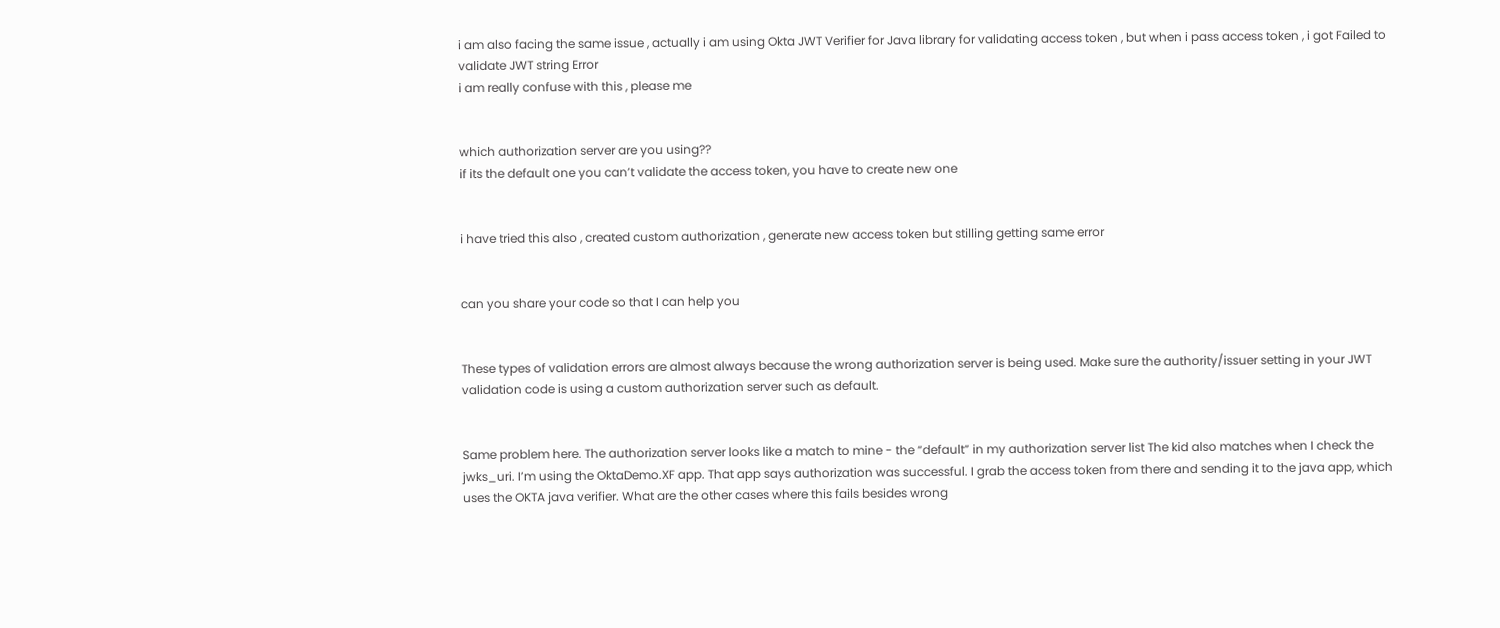i am also facing the same issue , actually i am using Okta JWT Verifier for Java library for validating access token , but when i pass access token , i got Failed to validate JWT string Error
i am really confuse with this , please me


which authorization server are you using??
if its the default one you can’t validate the access token, you have to create new one


i have tried this also , created custom authorization , generate new access token but stilling getting same error


can you share your code so that I can help you


These types of validation errors are almost always because the wrong authorization server is being used. Make sure the authority/issuer setting in your JWT validation code is using a custom authorization server such as default.


Same problem here. The authorization server looks like a match to mine - the “default” in my authorization server list The kid also matches when I check the jwks_uri. I’m using the OktaDemo.XF app. That app says authorization was successful. I grab the access token from there and sending it to the java app, which uses the OKTA java verifier. What are the other cases where this fails besides wrong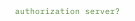authorization server?